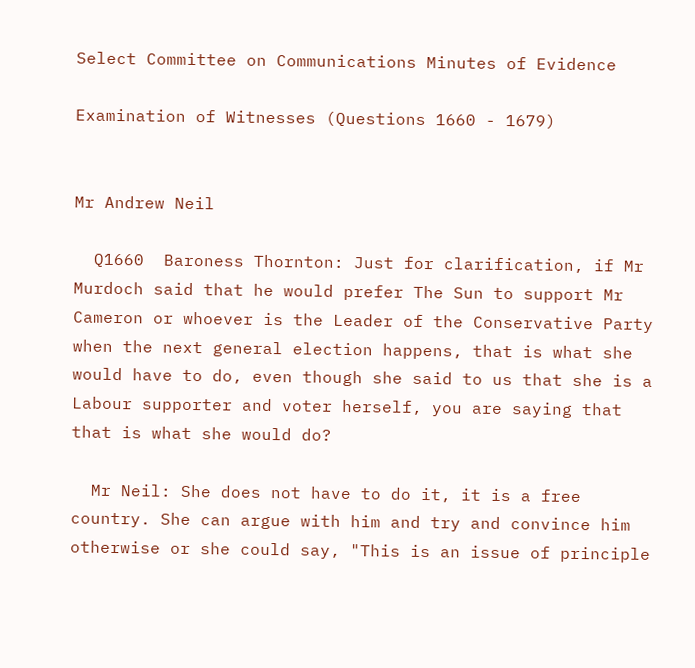Select Committee on Communications Minutes of Evidence

Examination of Witnesses (Questions 1660 - 1679)


Mr Andrew Neil

  Q1660  Baroness Thornton: Just for clarification, if Mr Murdoch said that he would prefer The Sun to support Mr Cameron or whoever is the Leader of the Conservative Party when the next general election happens, that is what she would have to do, even though she said to us that she is a Labour supporter and voter herself, you are saying that that is what she would do?

  Mr Neil: She does not have to do it, it is a free country. She can argue with him and try and convince him otherwise or she could say, "This is an issue of principle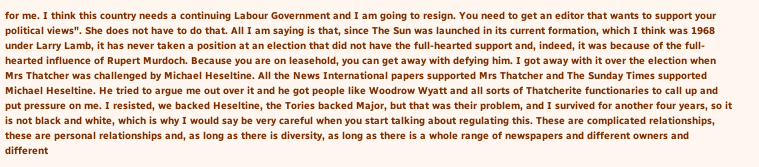for me. I think this country needs a continuing Labour Government and I am going to resign. You need to get an editor that wants to support your political views". She does not have to do that. All I am saying is that, since The Sun was launched in its current formation, which I think was 1968 under Larry Lamb, it has never taken a position at an election that did not have the full-hearted support and, indeed, it was because of the full-hearted influence of Rupert Murdoch. Because you are on leasehold, you can get away with defying him. I got away with it over the election when Mrs Thatcher was challenged by Michael Heseltine. All the News International papers supported Mrs Thatcher and The Sunday Times supported Michael Heseltine. He tried to argue me out over it and he got people like Woodrow Wyatt and all sorts of Thatcherite functionaries to call up and put pressure on me. I resisted, we backed Heseltine, the Tories backed Major, but that was their problem, and I survived for another four years, so it is not black and white, which is why I would say be very careful when you start talking about regulating this. These are complicated relationships, these are personal relationships and, as long as there is diversity, as long as there is a whole range of newspapers and different owners and different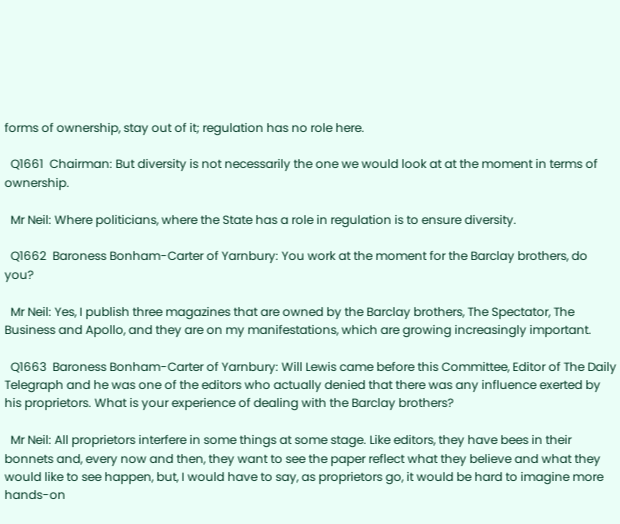forms of ownership, stay out of it; regulation has no role here.

  Q1661  Chairman: But diversity is not necessarily the one we would look at at the moment in terms of ownership.

  Mr Neil: Where politicians, where the State has a role in regulation is to ensure diversity.

  Q1662  Baroness Bonham-Carter of Yarnbury: You work at the moment for the Barclay brothers, do you?

  Mr Neil: Yes, I publish three magazines that are owned by the Barclay brothers, The Spectator, The Business and Apollo, and they are on my manifestations, which are growing increasingly important.

  Q1663  Baroness Bonham-Carter of Yarnbury: Will Lewis came before this Committee, Editor of The Daily Telegraph and he was one of the editors who actually denied that there was any influence exerted by his proprietors. What is your experience of dealing with the Barclay brothers?

  Mr Neil: All proprietors interfere in some things at some stage. Like editors, they have bees in their bonnets and, every now and then, they want to see the paper reflect what they believe and what they would like to see happen, but, I would have to say, as proprietors go, it would be hard to imagine more hands-on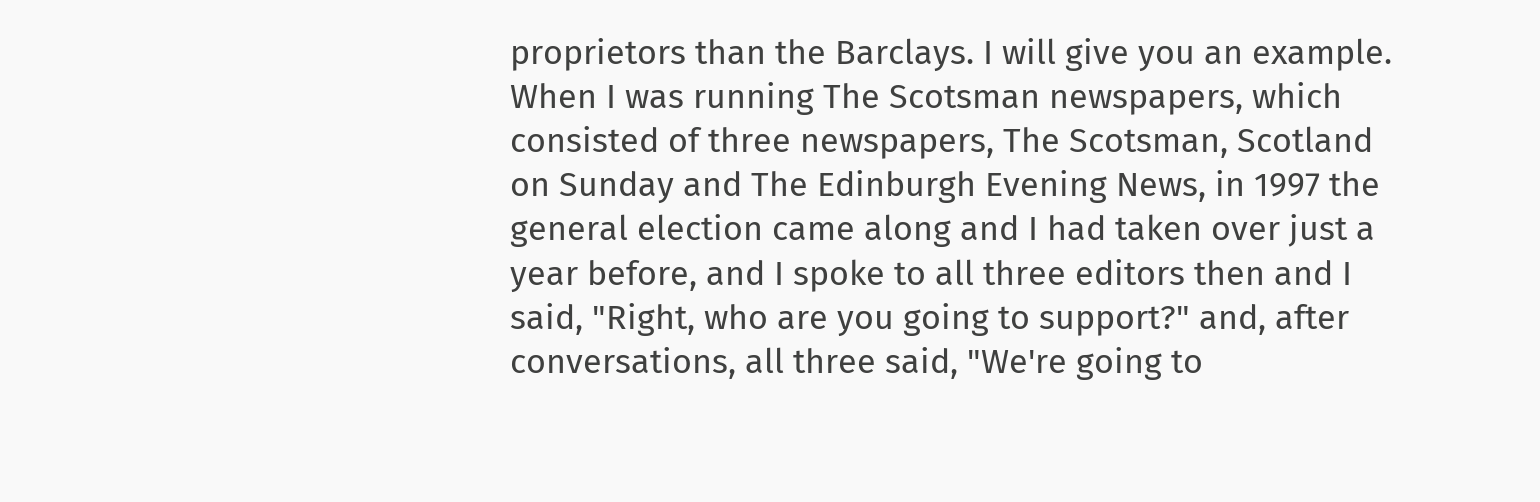proprietors than the Barclays. I will give you an example. When I was running The Scotsman newspapers, which consisted of three newspapers, The Scotsman, Scotland on Sunday and The Edinburgh Evening News, in 1997 the general election came along and I had taken over just a year before, and I spoke to all three editors then and I said, "Right, who are you going to support?" and, after conversations, all three said, "We're going to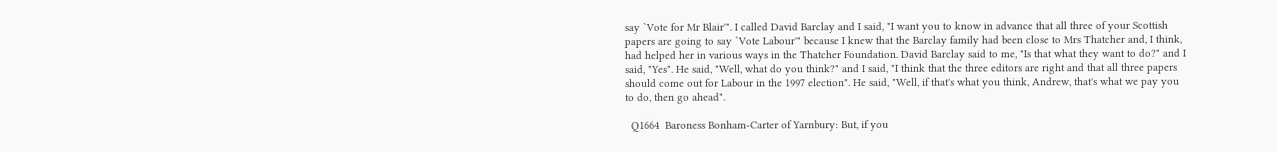say `Vote for Mr Blair'". I called David Barclay and I said, "I want you to know in advance that all three of your Scottish papers are going to say `Vote Labour'" because I knew that the Barclay family had been close to Mrs Thatcher and, I think, had helped her in various ways in the Thatcher Foundation. David Barclay said to me, "Is that what they want to do?" and I said, "Yes". He said, "Well, what do you think?" and I said, "I think that the three editors are right and that all three papers should come out for Labour in the 1997 election". He said, "Well, if that's what you think, Andrew, that's what we pay you to do, then go ahead".

  Q1664  Baroness Bonham-Carter of Yarnbury: But, if you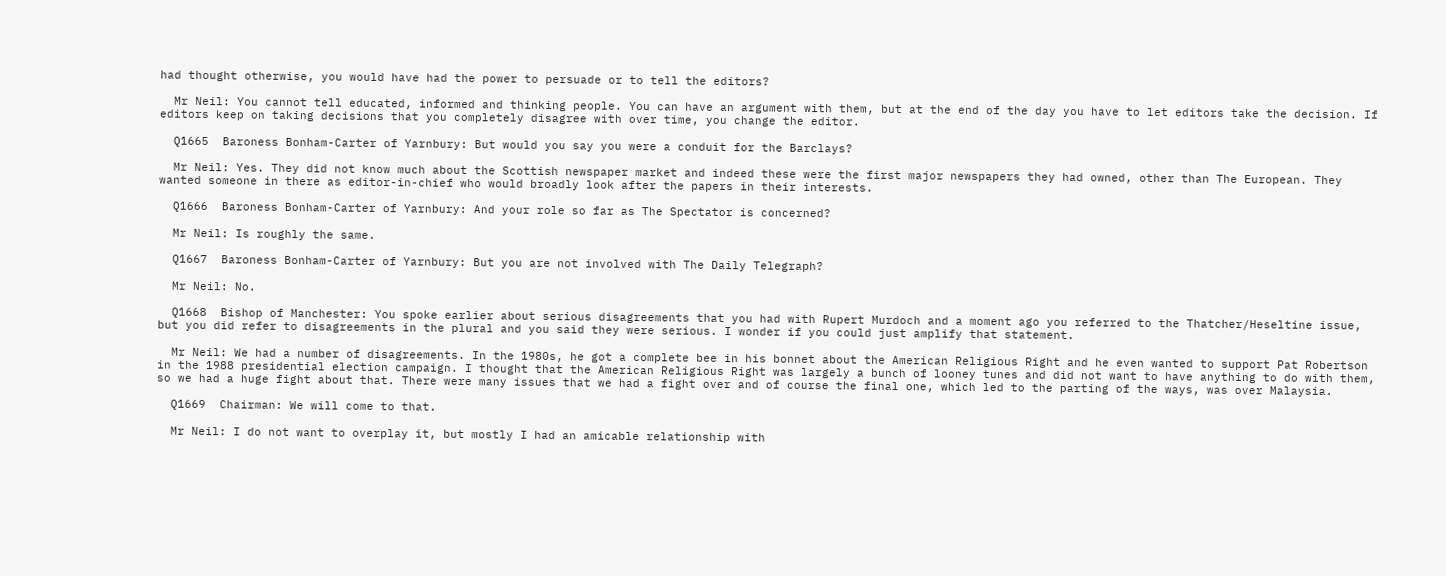had thought otherwise, you would have had the power to persuade or to tell the editors?

  Mr Neil: You cannot tell educated, informed and thinking people. You can have an argument with them, but at the end of the day you have to let editors take the decision. If editors keep on taking decisions that you completely disagree with over time, you change the editor.

  Q1665  Baroness Bonham-Carter of Yarnbury: But would you say you were a conduit for the Barclays?

  Mr Neil: Yes. They did not know much about the Scottish newspaper market and indeed these were the first major newspapers they had owned, other than The European. They wanted someone in there as editor-in-chief who would broadly look after the papers in their interests.

  Q1666  Baroness Bonham-Carter of Yarnbury: And your role so far as The Spectator is concerned?

  Mr Neil: Is roughly the same.

  Q1667  Baroness Bonham-Carter of Yarnbury: But you are not involved with The Daily Telegraph?

  Mr Neil: No.

  Q1668  Bishop of Manchester: You spoke earlier about serious disagreements that you had with Rupert Murdoch and a moment ago you referred to the Thatcher/Heseltine issue, but you did refer to disagreements in the plural and you said they were serious. I wonder if you could just amplify that statement.

  Mr Neil: We had a number of disagreements. In the 1980s, he got a complete bee in his bonnet about the American Religious Right and he even wanted to support Pat Robertson in the 1988 presidential election campaign. I thought that the American Religious Right was largely a bunch of looney tunes and did not want to have anything to do with them, so we had a huge fight about that. There were many issues that we had a fight over and of course the final one, which led to the parting of the ways, was over Malaysia.

  Q1669  Chairman: We will come to that.

  Mr Neil: I do not want to overplay it, but mostly I had an amicable relationship with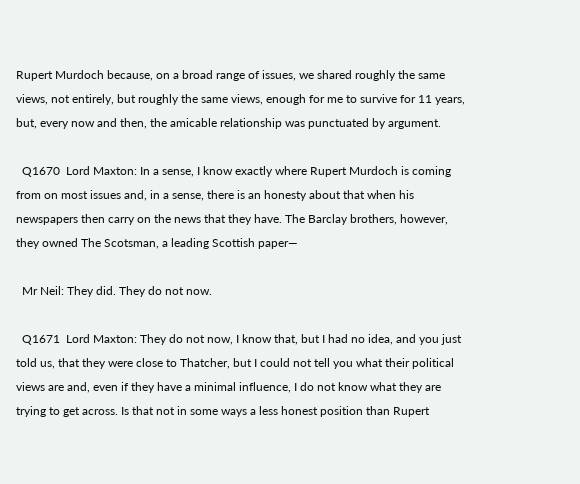Rupert Murdoch because, on a broad range of issues, we shared roughly the same views, not entirely, but roughly the same views, enough for me to survive for 11 years, but, every now and then, the amicable relationship was punctuated by argument.

  Q1670  Lord Maxton: In a sense, I know exactly where Rupert Murdoch is coming from on most issues and, in a sense, there is an honesty about that when his newspapers then carry on the news that they have. The Barclay brothers, however, they owned The Scotsman, a leading Scottish paper—

  Mr Neil: They did. They do not now.

  Q1671  Lord Maxton: They do not now, I know that, but I had no idea, and you just told us, that they were close to Thatcher, but I could not tell you what their political views are and, even if they have a minimal influence, I do not know what they are trying to get across. Is that not in some ways a less honest position than Rupert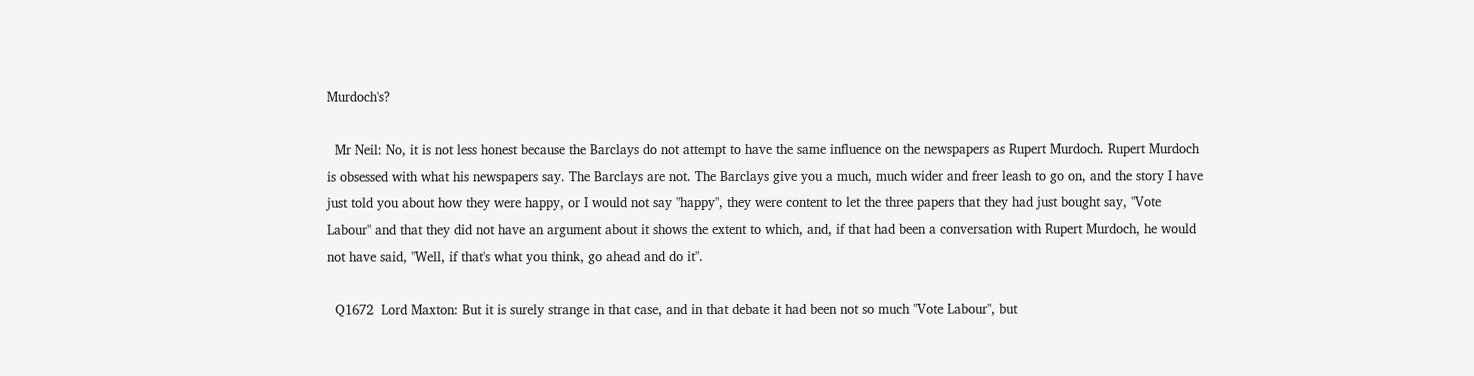Murdoch's?

  Mr Neil: No, it is not less honest because the Barclays do not attempt to have the same influence on the newspapers as Rupert Murdoch. Rupert Murdoch is obsessed with what his newspapers say. The Barclays are not. The Barclays give you a much, much wider and freer leash to go on, and the story I have just told you about how they were happy, or I would not say "happy", they were content to let the three papers that they had just bought say, "Vote Labour" and that they did not have an argument about it shows the extent to which, and, if that had been a conversation with Rupert Murdoch, he would not have said, "Well, if that's what you think, go ahead and do it".

  Q1672  Lord Maxton: But it is surely strange in that case, and in that debate it had been not so much "Vote Labour", but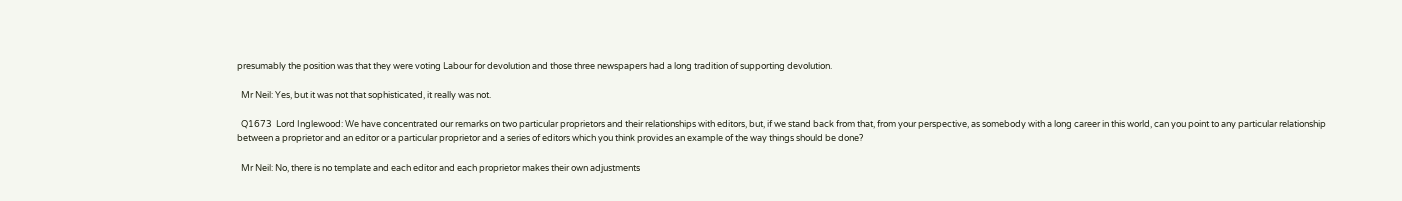presumably the position was that they were voting Labour for devolution and those three newspapers had a long tradition of supporting devolution.

  Mr Neil: Yes, but it was not that sophisticated, it really was not.

  Q1673  Lord Inglewood: We have concentrated our remarks on two particular proprietors and their relationships with editors, but, if we stand back from that, from your perspective, as somebody with a long career in this world, can you point to any particular relationship between a proprietor and an editor or a particular proprietor and a series of editors which you think provides an example of the way things should be done?

  Mr Neil: No, there is no template and each editor and each proprietor makes their own adjustments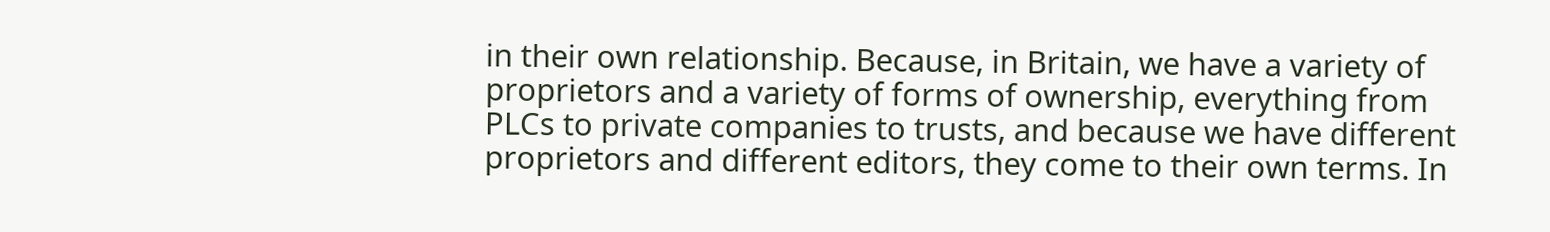in their own relationship. Because, in Britain, we have a variety of proprietors and a variety of forms of ownership, everything from PLCs to private companies to trusts, and because we have different proprietors and different editors, they come to their own terms. In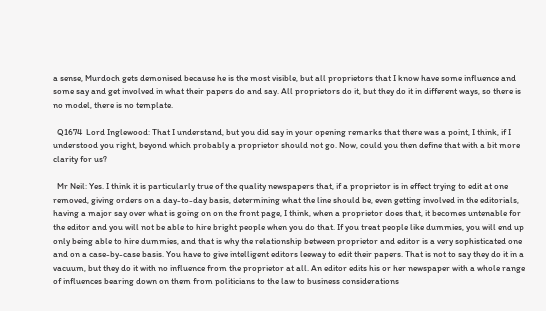a sense, Murdoch gets demonised because he is the most visible, but all proprietors that I know have some influence and some say and get involved in what their papers do and say. All proprietors do it, but they do it in different ways, so there is no model, there is no template.

  Q1674  Lord Inglewood: That I understand, but you did say in your opening remarks that there was a point, I think, if I understood you right, beyond which probably a proprietor should not go. Now, could you then define that with a bit more clarity for us?

  Mr Neil: Yes. I think it is particularly true of the quality newspapers that, if a proprietor is in effect trying to edit at one removed, giving orders on a day-to-day basis, determining what the line should be, even getting involved in the editorials, having a major say over what is going on on the front page, I think, when a proprietor does that, it becomes untenable for the editor and you will not be able to hire bright people when you do that. If you treat people like dummies, you will end up only being able to hire dummies, and that is why the relationship between proprietor and editor is a very sophisticated one and on a case-by-case basis. You have to give intelligent editors leeway to edit their papers. That is not to say they do it in a vacuum, but they do it with no influence from the proprietor at all. An editor edits his or her newspaper with a whole range of influences bearing down on them from politicians to the law to business considerations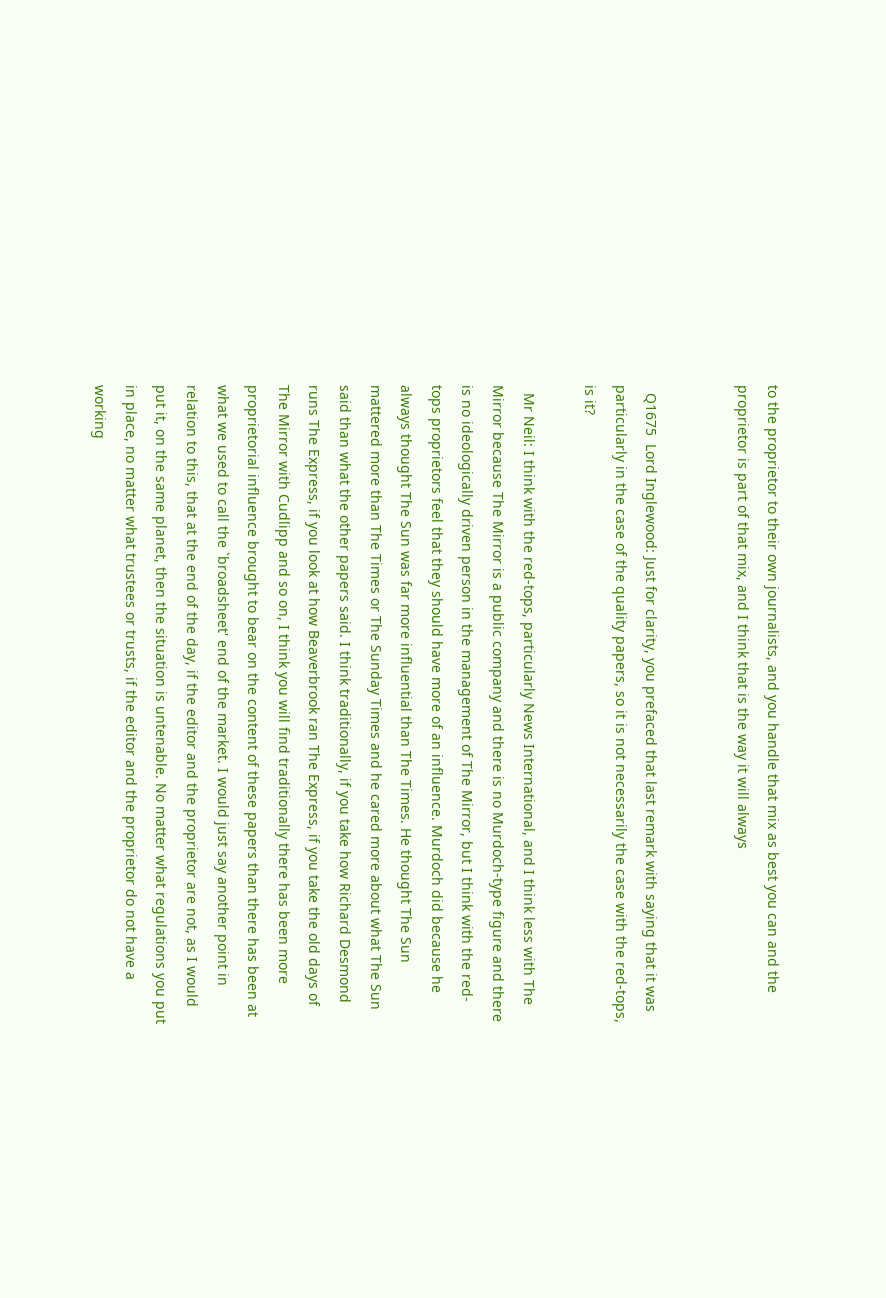to the proprietor to their own journalists, and you handle that mix as best you can and the proprietor is part of that mix, and I think that is the way it will always


  Q1675  Lord Inglewood: Just for clarity, you prefaced that last remark with saying that it was particularly in the case of the quality papers, so it is not necessarily the case with the red-tops, is it?

  Mr Neil: I think with the red-tops, particularly News International, and I think less with The Mirror because The Mirror is a public company and there is no Murdoch-type figure and there is no ideologically driven person in the management of The Mirror, but I think with the red-tops proprietors feel that they should have more of an influence. Murdoch did because he always thought The Sun was far more influential than The Times. He thought The Sun mattered more than The Times or The Sunday Times and he cared more about what The Sun said than what the other papers said. I think traditionally, if you take how Richard Desmond runs The Express, if you look at how Beaverbrook ran The Express, if you take the old days of The Mirror with Cudlipp and so on, I think you will find traditionally there has been more proprietorial influence brought to bear on the content of these papers than there has been at what we used to call the `broadsheet' end of the market. I would just say another point in relation to this, that at the end of the day, if the editor and the proprietor are not, as I would put it, on the same planet, then the situation is untenable. No matter what regulations you put in place, no matter what trustees or trusts, if the editor and the proprietor do not have a working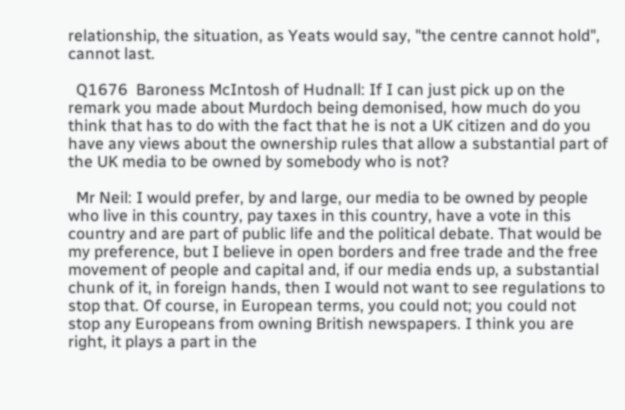relationship, the situation, as Yeats would say, "the centre cannot hold", cannot last.

  Q1676  Baroness McIntosh of Hudnall: If I can just pick up on the remark you made about Murdoch being demonised, how much do you think that has to do with the fact that he is not a UK citizen and do you have any views about the ownership rules that allow a substantial part of the UK media to be owned by somebody who is not?

  Mr Neil: I would prefer, by and large, our media to be owned by people who live in this country, pay taxes in this country, have a vote in this country and are part of public life and the political debate. That would be my preference, but I believe in open borders and free trade and the free movement of people and capital and, if our media ends up, a substantial chunk of it, in foreign hands, then I would not want to see regulations to stop that. Of course, in European terms, you could not; you could not stop any Europeans from owning British newspapers. I think you are right, it plays a part in the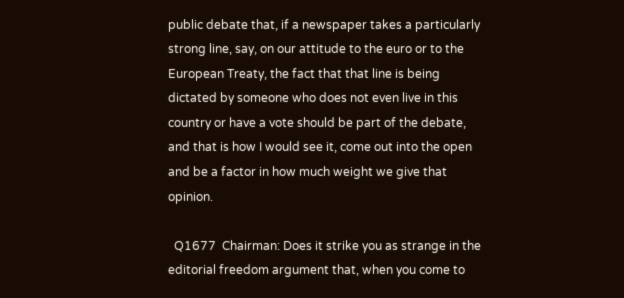public debate that, if a newspaper takes a particularly strong line, say, on our attitude to the euro or to the European Treaty, the fact that that line is being dictated by someone who does not even live in this country or have a vote should be part of the debate, and that is how I would see it, come out into the open and be a factor in how much weight we give that opinion.

  Q1677  Chairman: Does it strike you as strange in the editorial freedom argument that, when you come to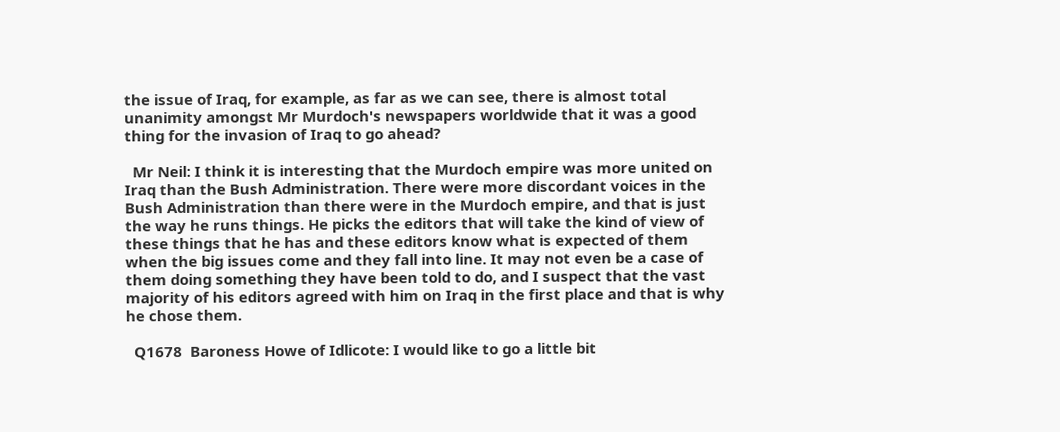the issue of Iraq, for example, as far as we can see, there is almost total unanimity amongst Mr Murdoch's newspapers worldwide that it was a good thing for the invasion of Iraq to go ahead?

  Mr Neil: I think it is interesting that the Murdoch empire was more united on Iraq than the Bush Administration. There were more discordant voices in the Bush Administration than there were in the Murdoch empire, and that is just the way he runs things. He picks the editors that will take the kind of view of these things that he has and these editors know what is expected of them when the big issues come and they fall into line. It may not even be a case of them doing something they have been told to do, and I suspect that the vast majority of his editors agreed with him on Iraq in the first place and that is why he chose them.

  Q1678  Baroness Howe of Idlicote: I would like to go a little bit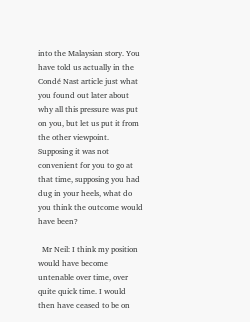into the Malaysian story. You have told us actually in the Condé Nast article just what you found out later about why all this pressure was put on you, but let us put it from the other viewpoint. Supposing it was not convenient for you to go at that time, supposing you had dug in your heels, what do you think the outcome would have been?

  Mr Neil: I think my position would have become untenable over time, over quite quick time. I would then have ceased to be on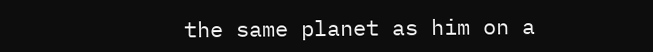the same planet as him on a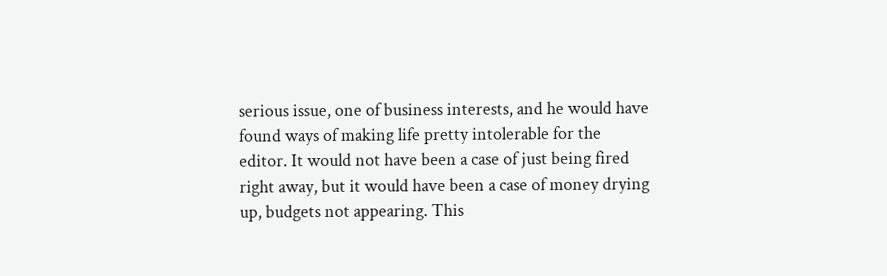serious issue, one of business interests, and he would have found ways of making life pretty intolerable for the editor. It would not have been a case of just being fired right away, but it would have been a case of money drying up, budgets not appearing. This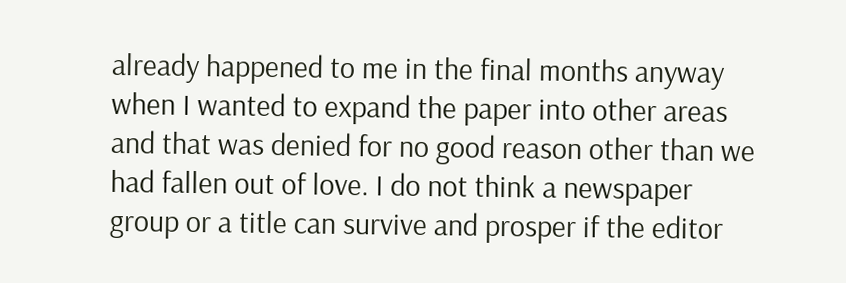already happened to me in the final months anyway when I wanted to expand the paper into other areas and that was denied for no good reason other than we had fallen out of love. I do not think a newspaper group or a title can survive and prosper if the editor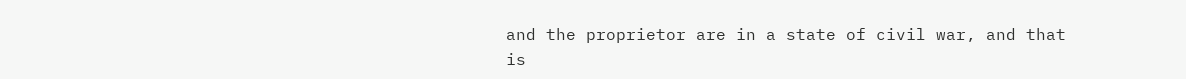and the proprietor are in a state of civil war, and that is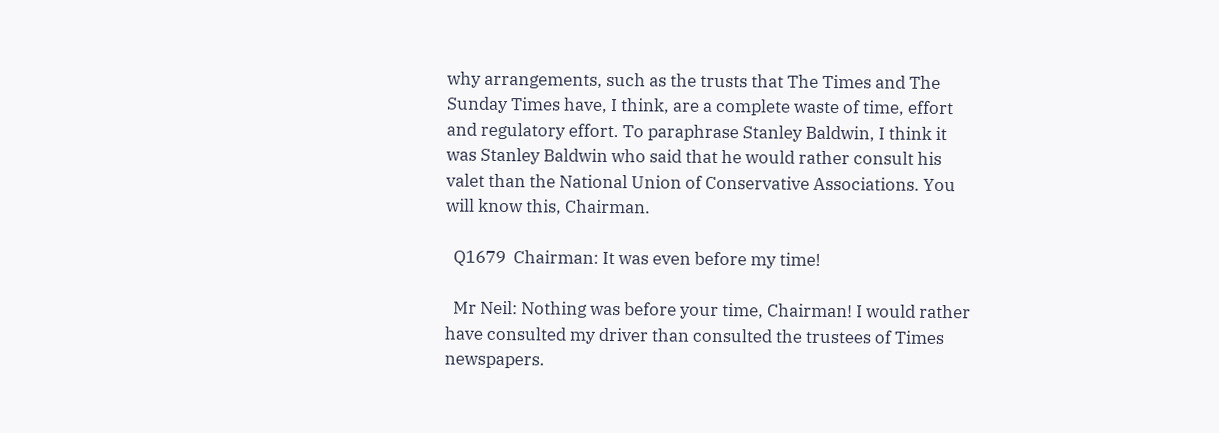why arrangements, such as the trusts that The Times and The Sunday Times have, I think, are a complete waste of time, effort and regulatory effort. To paraphrase Stanley Baldwin, I think it was Stanley Baldwin who said that he would rather consult his valet than the National Union of Conservative Associations. You will know this, Chairman.

  Q1679  Chairman: It was even before my time!

  Mr Neil: Nothing was before your time, Chairman! I would rather have consulted my driver than consulted the trustees of Times newspapers.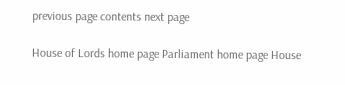previous page contents next page

House of Lords home page Parliament home page House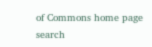of Commons home page search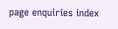page enquiries index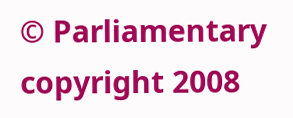© Parliamentary copyright 2008